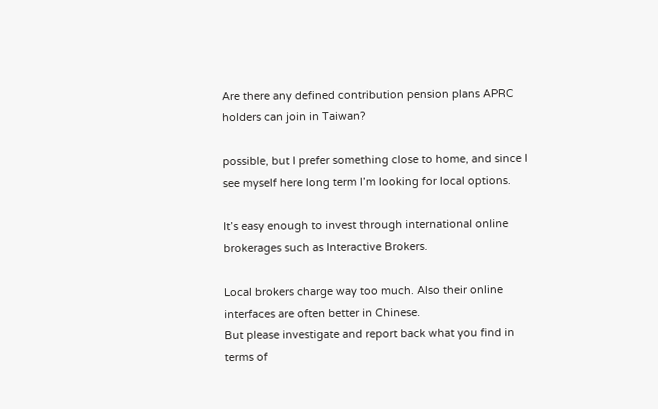Are there any defined contribution pension plans APRC holders can join in Taiwan?

possible, but I prefer something close to home, and since I see myself here long term I’m looking for local options.

It’s easy enough to invest through international online brokerages such as Interactive Brokers.

Local brokers charge way too much. Also their online interfaces are often better in Chinese.
But please investigate and report back what you find in terms of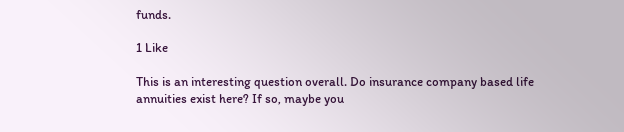funds.

1 Like

This is an interesting question overall. Do insurance company based life annuities exist here? If so, maybe you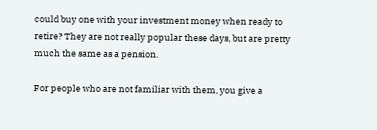could buy one with your investment money when ready to retire? They are not really popular these days, but are pretty much the same as a pension.

For people who are not familiar with them, you give a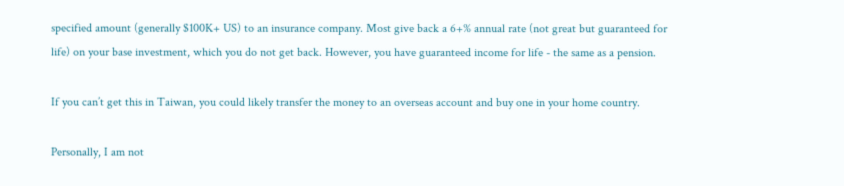specified amount (generally $100K+ US) to an insurance company. Most give back a 6+% annual rate (not great but guaranteed for life) on your base investment, which you do not get back. However, you have guaranteed income for life - the same as a pension.

If you can’t get this in Taiwan, you could likely transfer the money to an overseas account and buy one in your home country.

Personally, I am not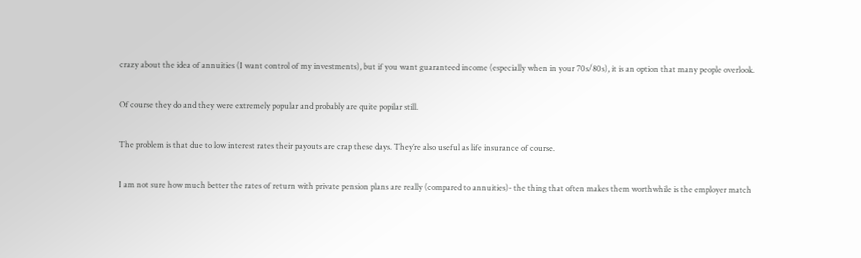crazy about the idea of annuities (I want control of my investments), but if you want guaranteed income (especially when in your 70s/80s), it is an option that many people overlook.

Of course they do and they were extremely popular and probably are quite popilar still.

The problem is that due to low interest rates their payouts are crap these days. They’re also useful as life insurance of course.

I am not sure how much better the rates of return with private pension plans are really (compared to annuities)- the thing that often makes them worthwhile is the employer match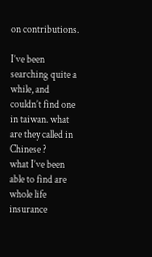on contributions.

I’ve been searching quite a while, and couldn’t find one in taiwan. what are they called in Chinese ?
what I’ve been able to find are whole life insurance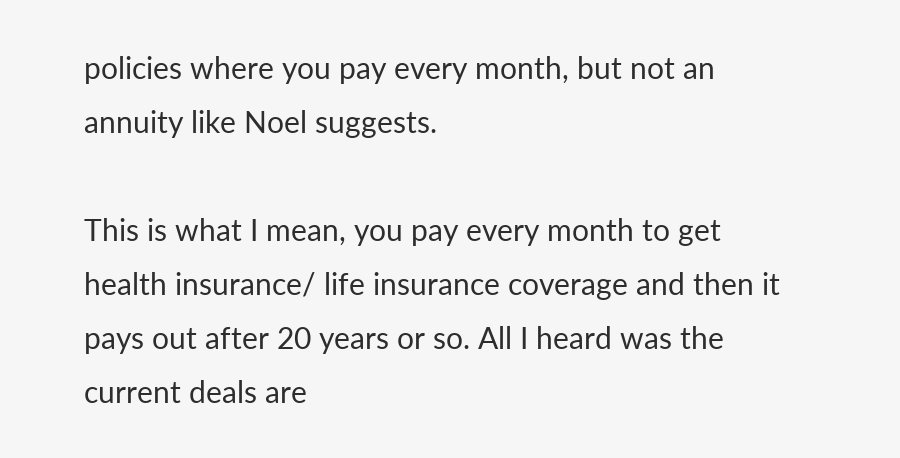policies where you pay every month, but not an annuity like Noel suggests.

This is what I mean, you pay every month to get health insurance/ life insurance coverage and then it pays out after 20 years or so. All I heard was the current deals are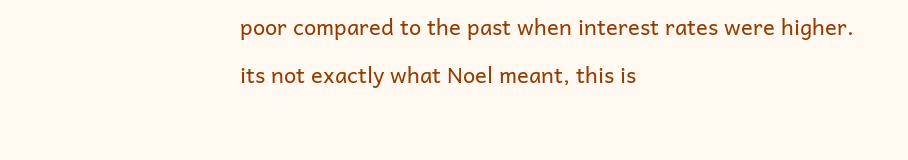poor compared to the past when interest rates were higher.

its not exactly what Noel meant, this is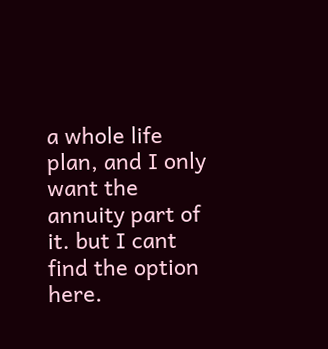a whole life plan, and I only want the annuity part of it. but I cant find the option here.